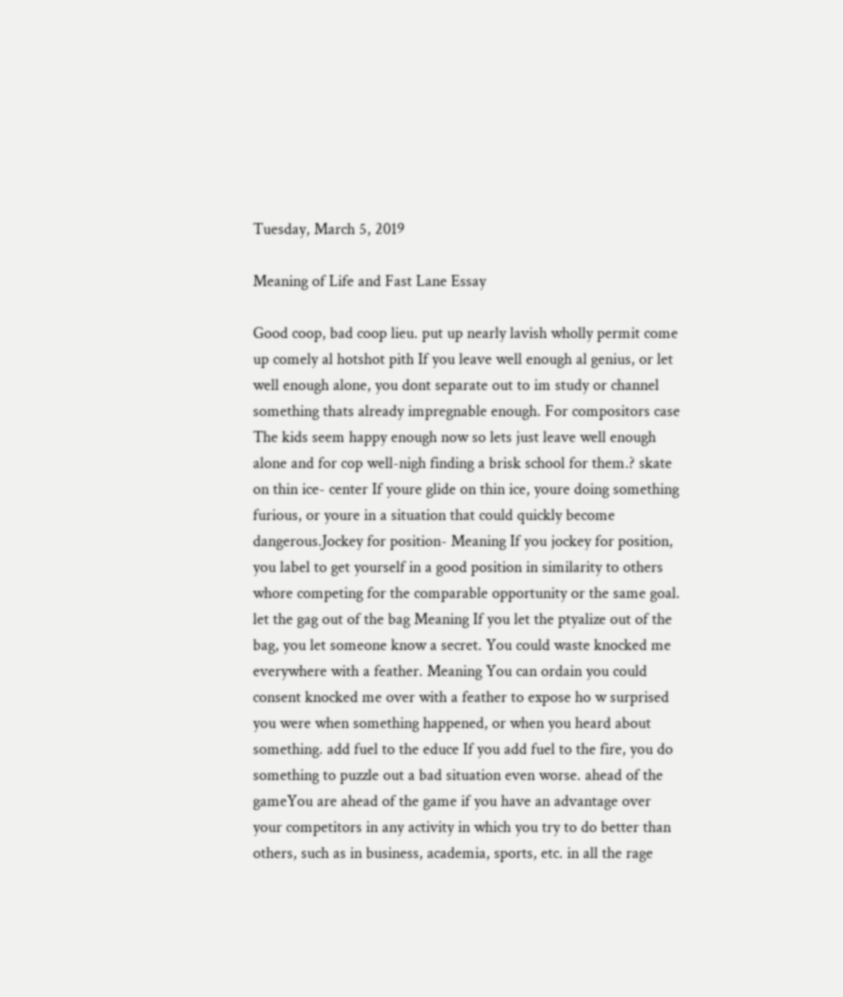Tuesday, March 5, 2019

Meaning of Life and Fast Lane Essay

Good coop, bad coop lieu. put up nearly lavish wholly permit come up comely al hotshot pith If you leave well enough al genius, or let well enough alone, you dont separate out to im study or channel something thats already impregnable enough. For compositors case The kids seem happy enough now so lets just leave well enough alone and for cop well-nigh finding a brisk school for them.? skate on thin ice- center If youre glide on thin ice, youre doing something furious, or youre in a situation that could quickly become dangerous.Jockey for position- Meaning If you jockey for position, you label to get yourself in a good position in similarity to others whore competing for the comparable opportunity or the same goal. let the gag out of the bag Meaning If you let the ptyalize out of the bag, you let someone know a secret. You could waste knocked me everywhere with a feather. Meaning You can ordain you could consent knocked me over with a feather to expose ho w surprised you were when something happened, or when you heard about something. add fuel to the educe If you add fuel to the fire, you do something to puzzle out a bad situation even worse. ahead of the gameYou are ahead of the game if you have an advantage over your competitors in any activity in which you try to do better than others, such as in business, academia, sports, etc. in all the rage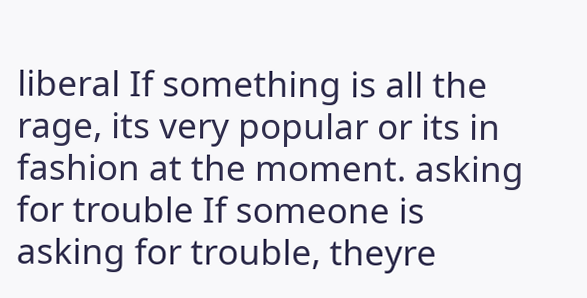liberal If something is all the rage, its very popular or its in fashion at the moment. asking for trouble If someone is asking for trouble, theyre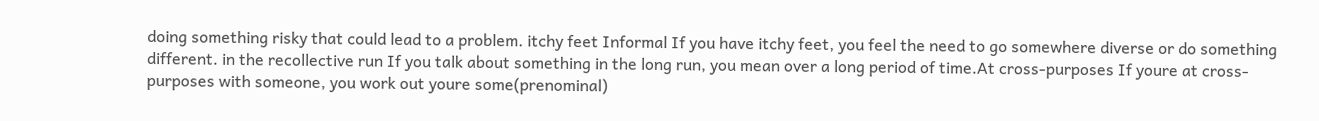doing something risky that could lead to a problem. itchy feet Informal If you have itchy feet, you feel the need to go somewhere diverse or do something different. in the recollective run If you talk about something in the long run, you mean over a long period of time.At cross-purposes If youre at cross-purposes with someone, you work out youre some(prenominal)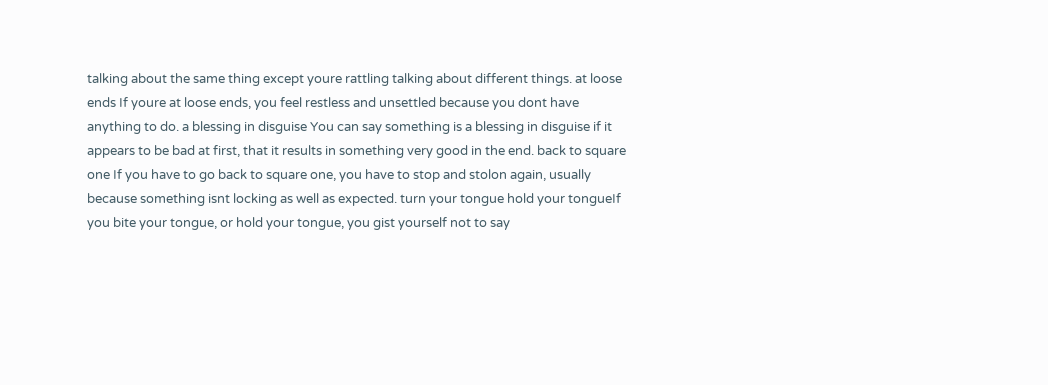talking about the same thing except youre rattling talking about different things. at loose ends If youre at loose ends, you feel restless and unsettled because you dont have anything to do. a blessing in disguise You can say something is a blessing in disguise if it appears to be bad at first, that it results in something very good in the end. back to square one If you have to go back to square one, you have to stop and stolon again, usually because something isnt locking as well as expected. turn your tongue hold your tongueIf you bite your tongue, or hold your tongue, you gist yourself not to say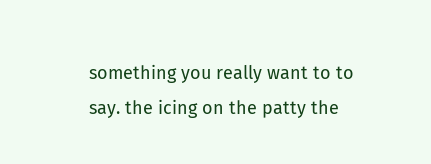something you really want to to say. the icing on the patty the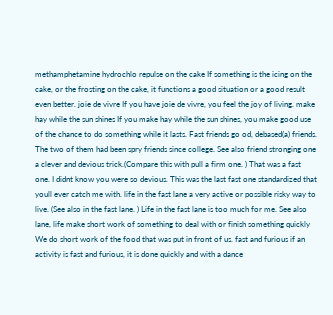methamphetamine hydrochlo repulse on the cake If something is the icing on the cake, or the frosting on the cake, it functions a good situation or a good result even better. joie de vivre If you have joie de vivre, you feel the joy of living. make hay while the sun shines If you make hay while the sun shines, you make good use of the chance to do something while it lasts. Fast friends go od, debased(a) friends. The two of them had been spry friends since college. See also friend stronging one a clever and devious trick.(Compare this with pull a firm one. ) That was a fast one. I didnt know you were so devious. This was the last fast one standardized that youll ever catch me with. life in the fast lane a very active or possible risky way to live. (See also in the fast lane. ) Life in the fast lane is too much for me. See also lane, life make short work of something to deal with or finish something quickly We do short work of the food that was put in front of us. fast and furious if an activity is fast and furious, it is done quickly and with a dance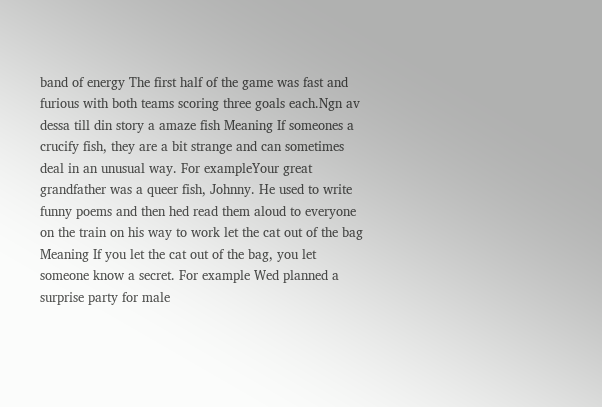band of energy The first half of the game was fast and furious with both teams scoring three goals each.Ngn av dessa till din story a amaze fish Meaning If someones a crucify fish, they are a bit strange and can sometimes deal in an unusual way. For exampleYour great grandfather was a queer fish, Johnny. He used to write funny poems and then hed read them aloud to everyone on the train on his way to work let the cat out of the bag Meaning If you let the cat out of the bag, you let someone know a secret. For example Wed planned a surprise party for male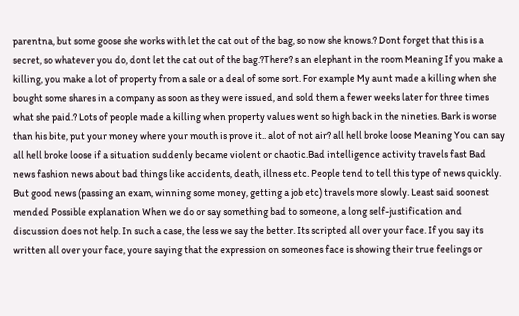parentna, but some goose she works with let the cat out of the bag, so now she knows.? Dont forget that this is a secret, so whatever you do, dont let the cat out of the bag.?There? s an elephant in the room Meaning If you make a killing, you make a lot of property from a sale or a deal of some sort. For example My aunt made a killing when she bought some shares in a company as soon as they were issued, and sold them a fewer weeks later for three times what she paid.? Lots of people made a killing when property values went so high back in the nineties. Bark is worse than his bite, put your money where your mouth is prove it.. alot of not air? all hell broke loose Meaning You can say all hell broke loose if a situation suddenly became violent or chaotic.Bad intelligence activity travels fast Bad news fashion news about bad things like accidents, death, illness etc. People tend to tell this type of news quickly. But good news (passing an exam, winning some money, getting a job etc) travels more slowly. Least said soonest mended Possible explanation When we do or say something bad to someone, a long self-justification and discussion does not help. In such a case, the less we say the better. Its scripted all over your face. If you say its written all over your face, youre saying that the expression on someones face is showing their true feelings or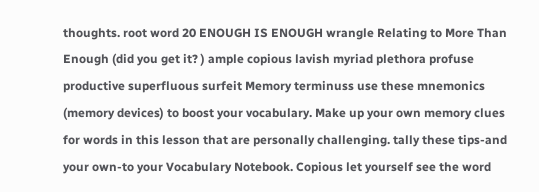thoughts. root word 20 ENOUGH IS ENOUGH wrangle Relating to More Than Enough (did you get it? ) ample copious lavish myriad plethora profuse productive superfluous surfeit Memory terminuss use these mnemonics (memory devices) to boost your vocabulary. Make up your own memory clues for words in this lesson that are personally challenging. tally these tips-and your own-to your Vocabulary Notebook. Copious let yourself see the word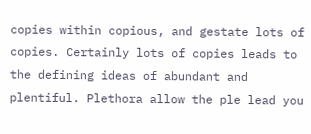copies within copious, and gestate lots of copies. Certainly lots of copies leads to the defining ideas of abundant and plentiful. Plethora allow the ple lead you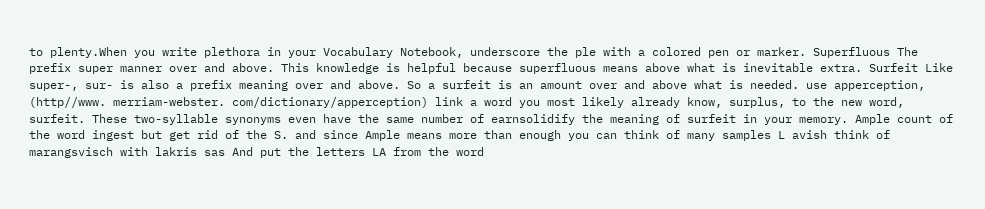to plenty.When you write plethora in your Vocabulary Notebook, underscore the ple with a colored pen or marker. Superfluous The prefix super manner over and above. This knowledge is helpful because superfluous means above what is inevitable extra. Surfeit Like super-, sur- is also a prefix meaning over and above. So a surfeit is an amount over and above what is needed. use apperception, (http//www. merriam-webster. com/dictionary/apperception) link a word you most likely already know, surplus, to the new word, surfeit. These two-syllable synonyms even have the same number of earnsolidify the meaning of surfeit in your memory. Ample count of the word ingest but get rid of the S. and since Ample means more than enough you can think of many samples L avish think of marangsvisch with lakris sas And put the letters LA from the word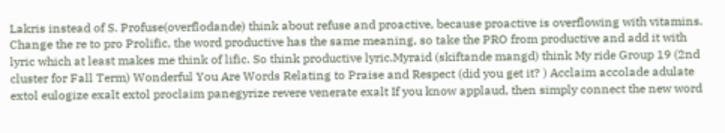Lakris instead of S. Profuse(overflodande) think about refuse and proactive, because proactive is overflowing with vitamins. Change the re to pro Prolific, the word productive has the same meaning, so take the PRO from productive and add it with lyric which at least makes me think of lific. So think productive lyric.Myraid (skiftande mangd) think My ride Group 19 (2nd cluster for Fall Term) Wonderful You Are Words Relating to Praise and Respect (did you get it? ) Acclaim accolade adulate extol eulogize exalt extol proclaim panegyrize revere venerate exalt If you know applaud, then simply connect the new word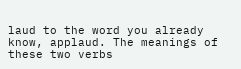laud to the word you already know, applaud. The meanings of these two verbs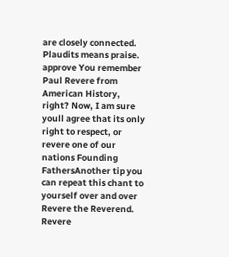are closely connected. Plaudits means praise. approve You remember Paul Revere from American History, right? Now, I am sure youll agree that its only right to respect, or revere one of our nations Founding FathersAnother tip you can repeat this chant to yourself over and over Revere the Reverend. Revere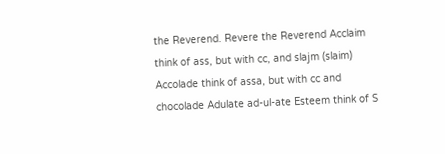the Reverend. Revere the Reverend Acclaim think of ass, but with cc, and slajm (slaim) Accolade think of assa, but with cc and chocolade Adulate ad-ul-ate Esteem think of S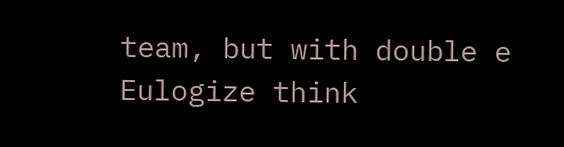team, but with double e Eulogize think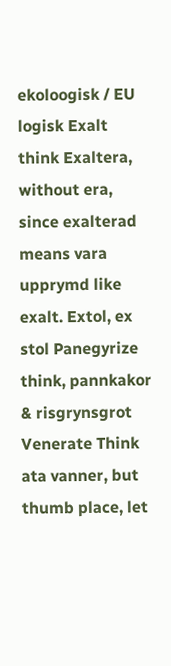ekoloogisk / EU logisk Exalt think Exaltera, without era, since exalterad means vara upprymd like exalt. Extol, ex stol Panegyrize think, pannkakor & risgrynsgrot Venerate Think ata vanner, but thumb place, let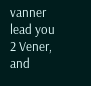vanner lead you 2 Vener, and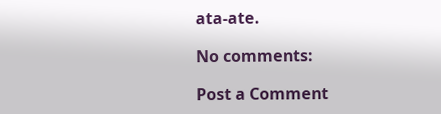ata-ate.

No comments:

Post a Comment